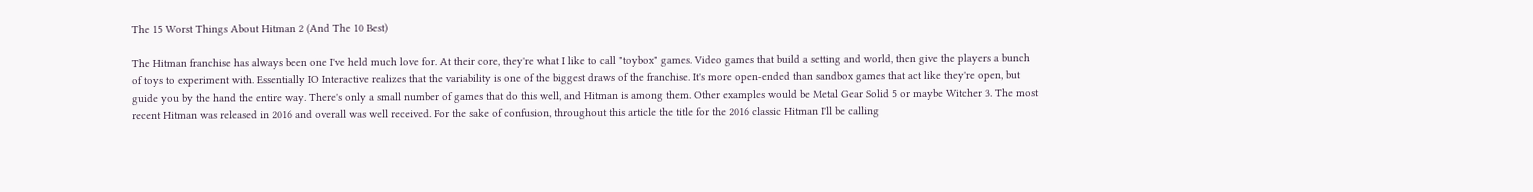The 15 Worst Things About Hitman 2 (And The 10 Best)

The Hitman franchise has always been one I've held much love for. At their core, they're what I like to call "toybox" games. Video games that build a setting and world, then give the players a bunch of toys to experiment with. Essentially IO Interactive realizes that the variability is one of the biggest draws of the franchise. It's more open-ended than sandbox games that act like they're open, but guide you by the hand the entire way. There's only a small number of games that do this well, and Hitman is among them. Other examples would be Metal Gear Solid 5 or maybe Witcher 3. The most recent Hitman was released in 2016 and overall was well received. For the sake of confusion, throughout this article the title for the 2016 classic Hitman I'll be calling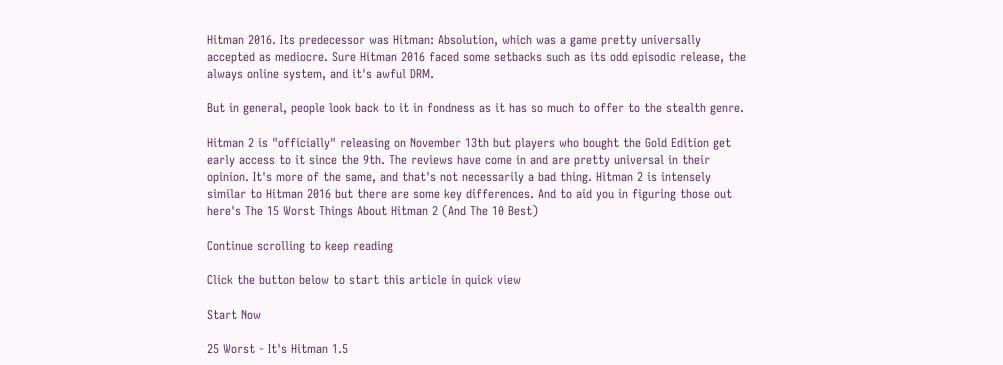Hitman 2016. Its predecessor was Hitman: Absolution, which was a game pretty universally accepted as mediocre. Sure Hitman 2016 faced some setbacks such as its odd episodic release, the always online system, and it's awful DRM.

But in general, people look back to it in fondness as it has so much to offer to the stealth genre.

Hitman 2 is "officially" releasing on November 13th but players who bought the Gold Edition get early access to it since the 9th. The reviews have come in and are pretty universal in their opinion. It's more of the same, and that's not necessarily a bad thing. Hitman 2 is intensely similar to Hitman 2016 but there are some key differences. And to aid you in figuring those out here's The 15 Worst Things About Hitman 2 (And The 10 Best)

Continue scrolling to keep reading

Click the button below to start this article in quick view

Start Now

25 Worst - It's Hitman 1.5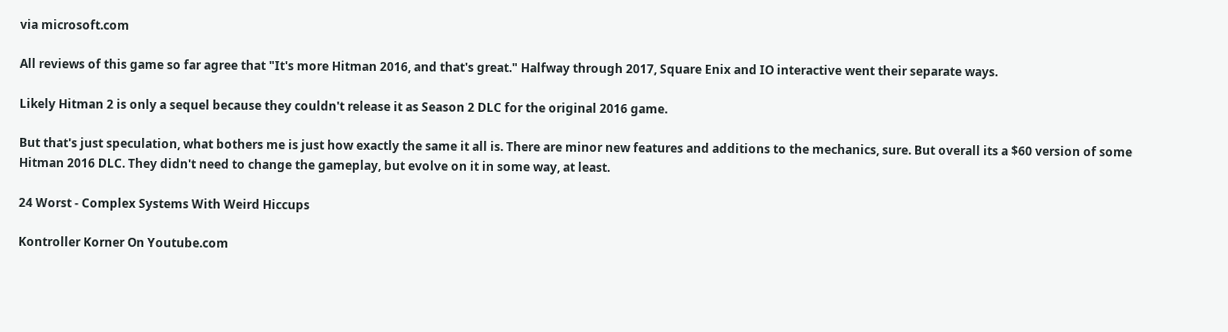via microsoft.com

All reviews of this game so far agree that "It's more Hitman 2016, and that's great." Halfway through 2017, Square Enix and IO interactive went their separate ways.

Likely Hitman 2 is only a sequel because they couldn't release it as Season 2 DLC for the original 2016 game.

But that's just speculation, what bothers me is just how exactly the same it all is. There are minor new features and additions to the mechanics, sure. But overall its a $60 version of some Hitman 2016 DLC. They didn't need to change the gameplay, but evolve on it in some way, at least.

24 Worst - Complex Systems With Weird Hiccups

Kontroller Korner On Youtube.com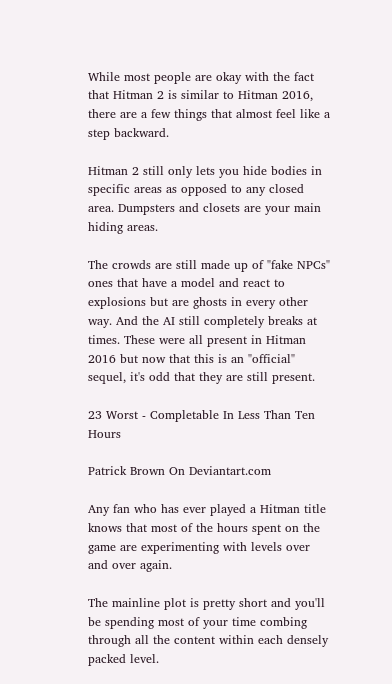While most people are okay with the fact that Hitman 2 is similar to Hitman 2016, there are a few things that almost feel like a step backward.

Hitman 2 still only lets you hide bodies in specific areas as opposed to any closed area. Dumpsters and closets are your main hiding areas.

The crowds are still made up of "fake NPCs" ones that have a model and react to explosions but are ghosts in every other way. And the AI still completely breaks at times. These were all present in Hitman 2016 but now that this is an "official" sequel, it's odd that they are still present.

23 Worst - Completable In Less Than Ten Hours

Patrick Brown On Deviantart.com

Any fan who has ever played a Hitman title knows that most of the hours spent on the game are experimenting with levels over and over again.

The mainline plot is pretty short and you'll be spending most of your time combing through all the content within each densely packed level.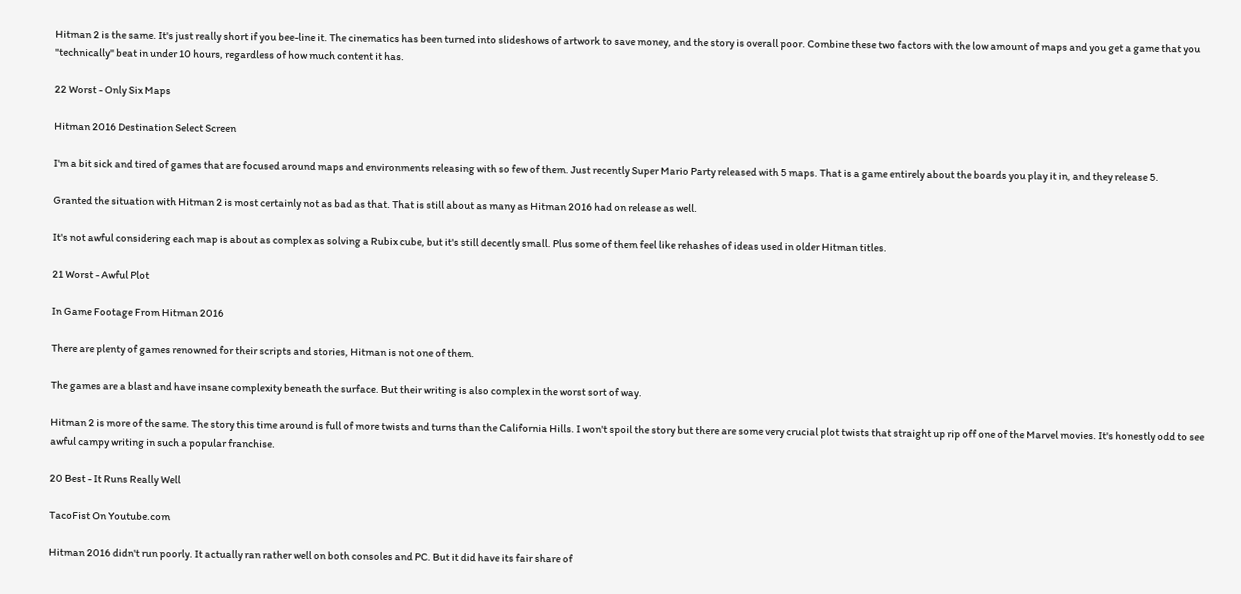Hitman 2 is the same. It's just really short if you bee-line it. The cinematics has been turned into slideshows of artwork to save money, and the story is overall poor. Combine these two factors with the low amount of maps and you get a game that you "technically" beat in under 10 hours, regardless of how much content it has.

22 Worst - Only Six Maps

Hitman 2016 Destination Select Screen

I'm a bit sick and tired of games that are focused around maps and environments releasing with so few of them. Just recently Super Mario Party released with 5 maps. That is a game entirely about the boards you play it in, and they release 5.

Granted the situation with Hitman 2 is most certainly not as bad as that. That is still about as many as Hitman 2016 had on release as well.

It's not awful considering each map is about as complex as solving a Rubix cube, but it's still decently small. Plus some of them feel like rehashes of ideas used in older Hitman titles.

21 Worst - Awful Plot

In Game Footage From Hitman 2016

There are plenty of games renowned for their scripts and stories, Hitman is not one of them.

The games are a blast and have insane complexity beneath the surface. But their writing is also complex in the worst sort of way.

Hitman 2 is more of the same. The story this time around is full of more twists and turns than the California Hills. I won't spoil the story but there are some very crucial plot twists that straight up rip off one of the Marvel movies. It's honestly odd to see awful campy writing in such a popular franchise.

20 Best - It Runs Really Well

TacoFist On Youtube.com

Hitman 2016 didn't run poorly. It actually ran rather well on both consoles and PC. But it did have its fair share of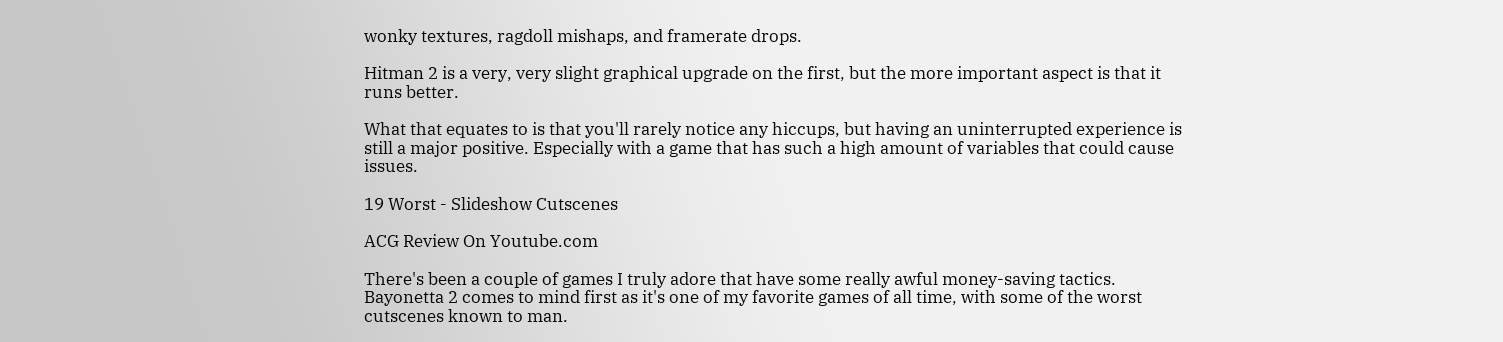wonky textures, ragdoll mishaps, and framerate drops.

Hitman 2 is a very, very slight graphical upgrade on the first, but the more important aspect is that it runs better.

What that equates to is that you'll rarely notice any hiccups, but having an uninterrupted experience is still a major positive. Especially with a game that has such a high amount of variables that could cause issues.

19 Worst - Slideshow Cutscenes

ACG Review On Youtube.com

There's been a couple of games I truly adore that have some really awful money-saving tactics. Bayonetta 2 comes to mind first as it's one of my favorite games of all time, with some of the worst cutscenes known to man.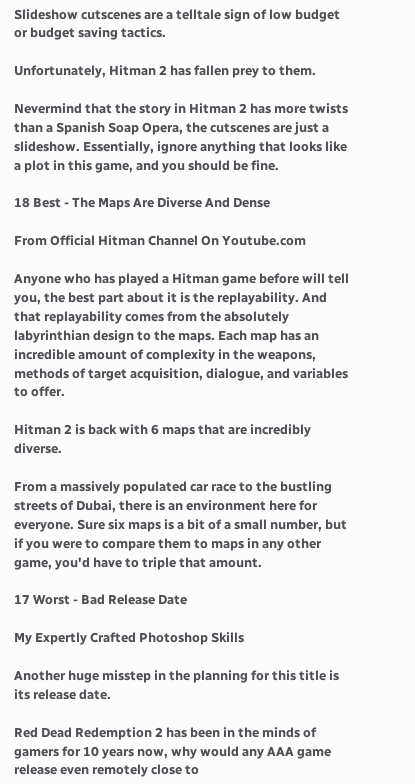Slideshow cutscenes are a telltale sign of low budget or budget saving tactics.

Unfortunately, Hitman 2 has fallen prey to them.

Nevermind that the story in Hitman 2 has more twists than a Spanish Soap Opera, the cutscenes are just a slideshow. Essentially, ignore anything that looks like a plot in this game, and you should be fine.

18 Best - The Maps Are Diverse And Dense

From Official Hitman Channel On Youtube.com

Anyone who has played a Hitman game before will tell you, the best part about it is the replayability. And that replayability comes from the absolutely labyrinthian design to the maps. Each map has an incredible amount of complexity in the weapons, methods of target acquisition, dialogue, and variables to offer.

Hitman 2 is back with 6 maps that are incredibly diverse.

From a massively populated car race to the bustling streets of Dubai, there is an environment here for everyone. Sure six maps is a bit of a small number, but if you were to compare them to maps in any other game, you'd have to triple that amount.

17 Worst - Bad Release Date

My Expertly Crafted Photoshop Skills

Another huge misstep in the planning for this title is its release date.

Red Dead Redemption 2 has been in the minds of gamers for 10 years now, why would any AAA game release even remotely close to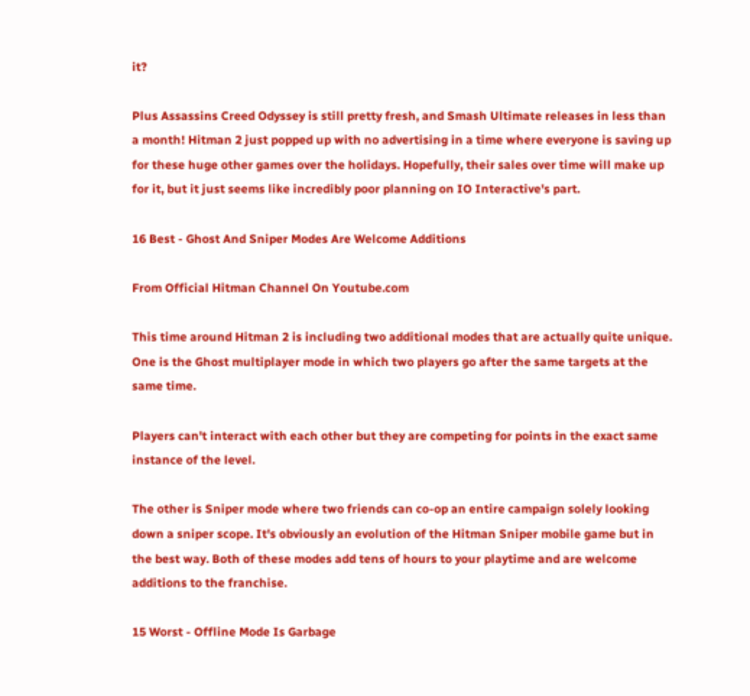it?

Plus Assassins Creed Odyssey is still pretty fresh, and Smash Ultimate releases in less than a month! Hitman 2 just popped up with no advertising in a time where everyone is saving up for these huge other games over the holidays. Hopefully, their sales over time will make up for it, but it just seems like incredibly poor planning on IO Interactive's part.

16 Best - Ghost And Sniper Modes Are Welcome Additions

From Official Hitman Channel On Youtube.com

This time around Hitman 2 is including two additional modes that are actually quite unique. One is the Ghost multiplayer mode in which two players go after the same targets at the same time.

Players can't interact with each other but they are competing for points in the exact same instance of the level.

The other is Sniper mode where two friends can co-op an entire campaign solely looking down a sniper scope. It's obviously an evolution of the Hitman Sniper mobile game but in the best way. Both of these modes add tens of hours to your playtime and are welcome additions to the franchise.

15 Worst - Offline Mode Is Garbage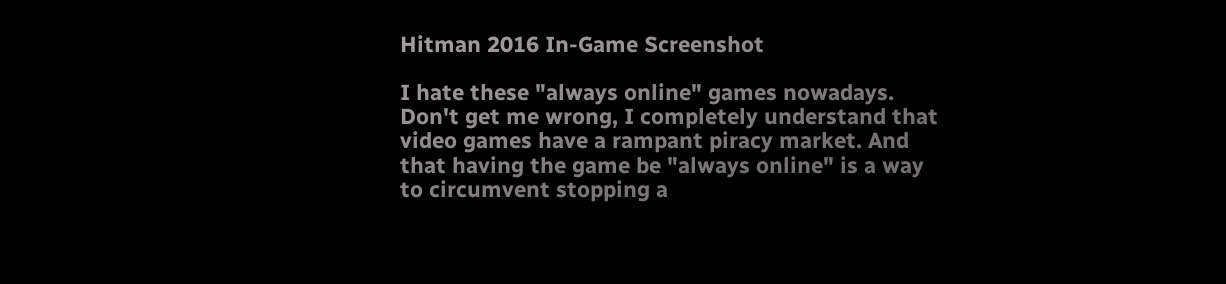Hitman 2016 In-Game Screenshot

I hate these "always online" games nowadays. Don't get me wrong, I completely understand that video games have a rampant piracy market. And that having the game be "always online" is a way to circumvent stopping a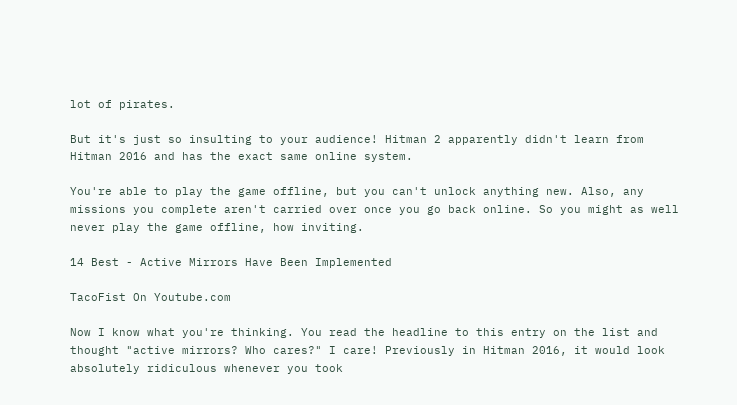lot of pirates.

But it's just so insulting to your audience! Hitman 2 apparently didn't learn from Hitman 2016 and has the exact same online system.

You're able to play the game offline, but you can't unlock anything new. Also, any missions you complete aren't carried over once you go back online. So you might as well never play the game offline, how inviting.

14 Best - Active Mirrors Have Been Implemented

TacoFist On Youtube.com

Now I know what you're thinking. You read the headline to this entry on the list and thought "active mirrors? Who cares?" I care! Previously in Hitman 2016, it would look absolutely ridiculous whenever you took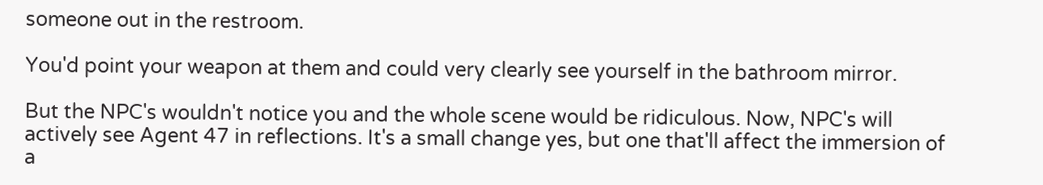someone out in the restroom.

You'd point your weapon at them and could very clearly see yourself in the bathroom mirror.

But the NPC's wouldn't notice you and the whole scene would be ridiculous. Now, NPC's will actively see Agent 47 in reflections. It's a small change yes, but one that'll affect the immersion of a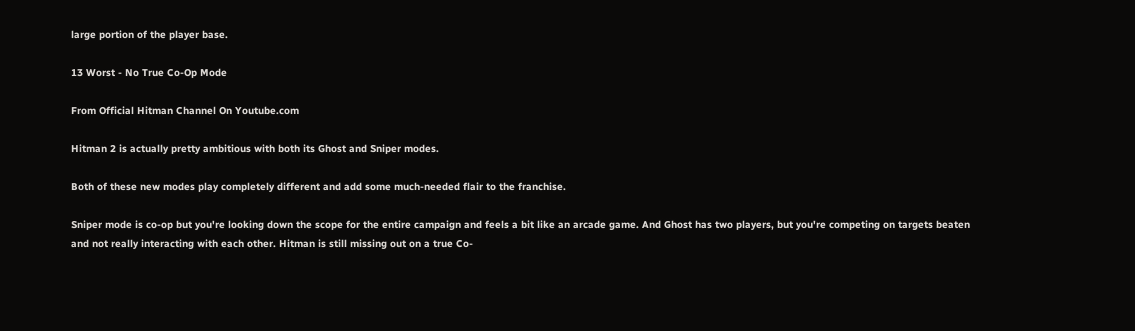large portion of the player base.

13 Worst - No True Co-Op Mode

From Official Hitman Channel On Youtube.com

Hitman 2 is actually pretty ambitious with both its Ghost and Sniper modes.

Both of these new modes play completely different and add some much-needed flair to the franchise.

Sniper mode is co-op but you're looking down the scope for the entire campaign and feels a bit like an arcade game. And Ghost has two players, but you're competing on targets beaten and not really interacting with each other. Hitman is still missing out on a true Co-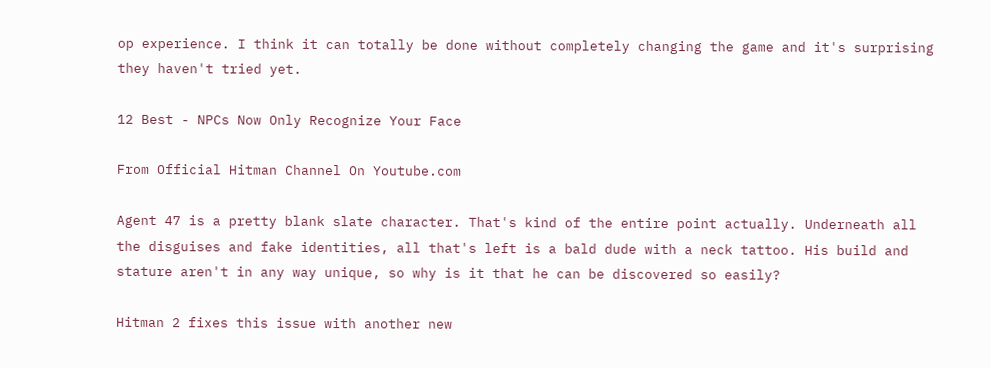op experience. I think it can totally be done without completely changing the game and it's surprising they haven't tried yet.

12 Best - NPCs Now Only Recognize Your Face

From Official Hitman Channel On Youtube.com

Agent 47 is a pretty blank slate character. That's kind of the entire point actually. Underneath all the disguises and fake identities, all that's left is a bald dude with a neck tattoo. His build and stature aren't in any way unique, so why is it that he can be discovered so easily?

Hitman 2 fixes this issue with another new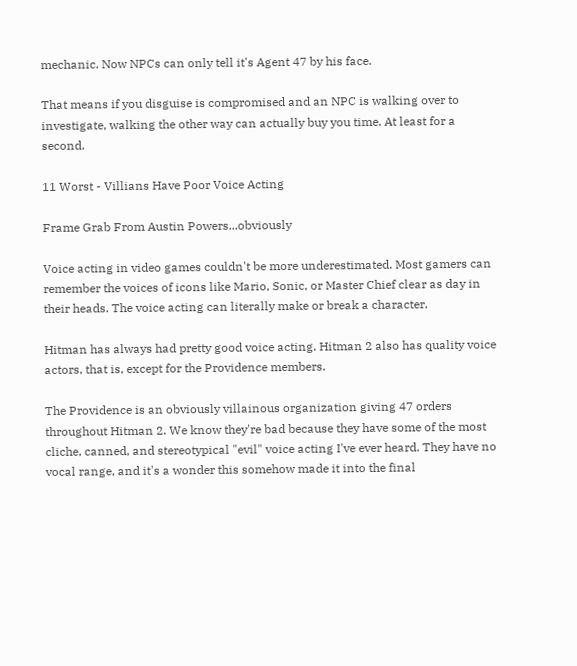mechanic. Now NPCs can only tell it's Agent 47 by his face.

That means if you disguise is compromised and an NPC is walking over to investigate, walking the other way can actually buy you time. At least for a second.

11 Worst - Villians Have Poor Voice Acting

Frame Grab From Austin Powers...obviously

Voice acting in video games couldn't be more underestimated. Most gamers can remember the voices of icons like Mario, Sonic, or Master Chief clear as day in their heads. The voice acting can literally make or break a character.

Hitman has always had pretty good voice acting. Hitman 2 also has quality voice actors, that is, except for the Providence members.

The Providence is an obviously villainous organization giving 47 orders throughout Hitman 2. We know they're bad because they have some of the most cliche, canned, and stereotypical "evil" voice acting I've ever heard. They have no vocal range, and it's a wonder this somehow made it into the final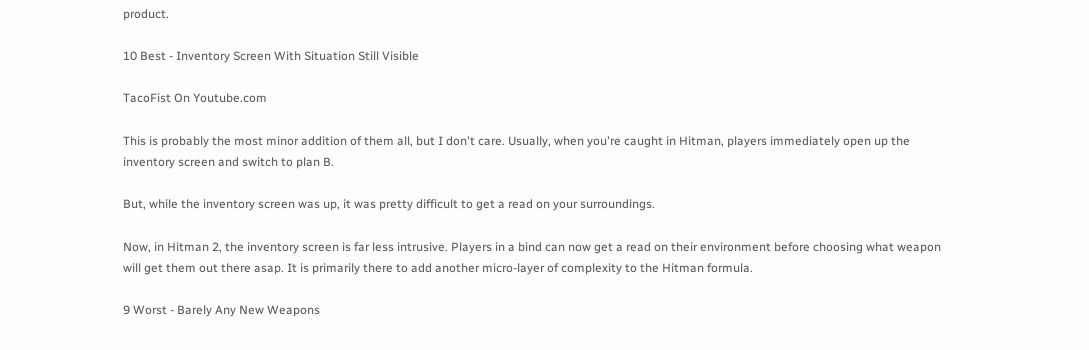product.

10 Best - Inventory Screen With Situation Still Visible

TacoFist On Youtube.com

This is probably the most minor addition of them all, but I don't care. Usually, when you're caught in Hitman, players immediately open up the inventory screen and switch to plan B.

But, while the inventory screen was up, it was pretty difficult to get a read on your surroundings.

Now, in Hitman 2, the inventory screen is far less intrusive. Players in a bind can now get a read on their environment before choosing what weapon will get them out there asap. It is primarily there to add another micro-layer of complexity to the Hitman formula.

9 Worst - Barely Any New Weapons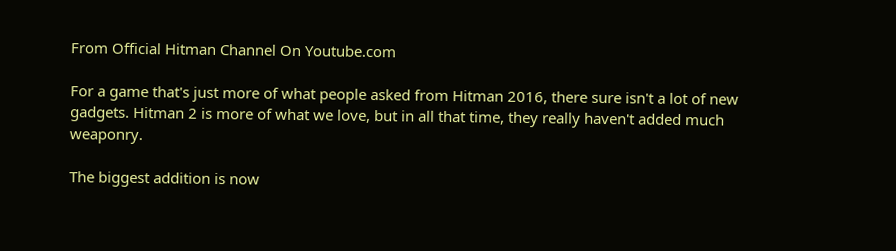From Official Hitman Channel On Youtube.com

For a game that's just more of what people asked from Hitman 2016, there sure isn't a lot of new gadgets. Hitman 2 is more of what we love, but in all that time, they really haven't added much weaponry.

The biggest addition is now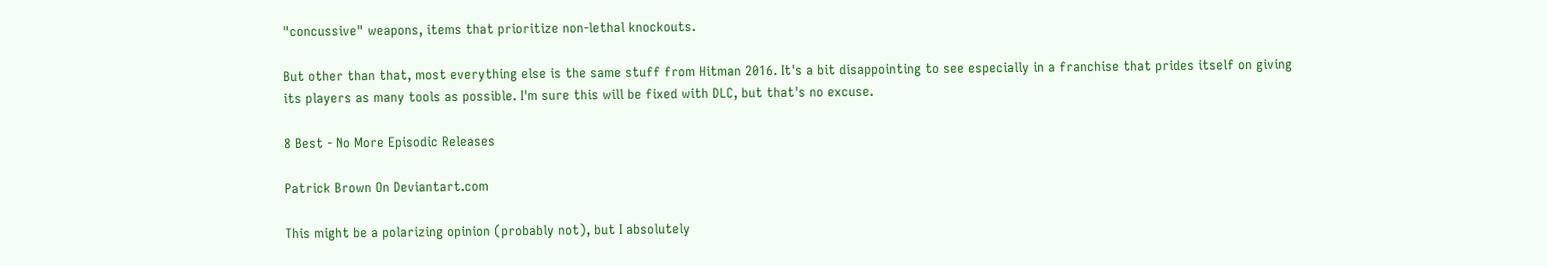"concussive" weapons, items that prioritize non-lethal knockouts.

But other than that, most everything else is the same stuff from Hitman 2016. It's a bit disappointing to see especially in a franchise that prides itself on giving its players as many tools as possible. I'm sure this will be fixed with DLC, but that's no excuse.

8 Best - No More Episodic Releases

Patrick Brown On Deviantart.com

This might be a polarizing opinion (probably not), but I absolutely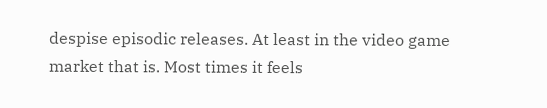despise episodic releases. At least in the video game market that is. Most times it feels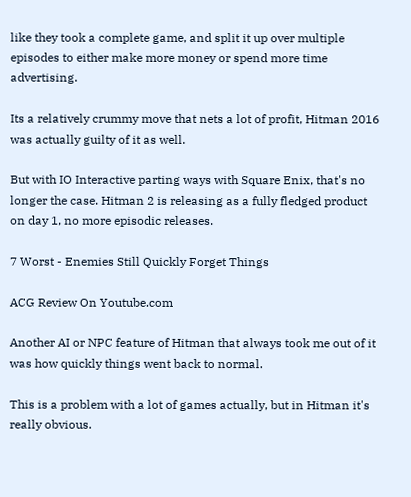like they took a complete game, and split it up over multiple episodes to either make more money or spend more time advertising.

Its a relatively crummy move that nets a lot of profit, Hitman 2016 was actually guilty of it as well.

But with IO Interactive parting ways with Square Enix, that's no longer the case. Hitman 2 is releasing as a fully fledged product on day 1, no more episodic releases.

7 Worst - Enemies Still Quickly Forget Things

ACG Review On Youtube.com

Another AI or NPC feature of Hitman that always took me out of it was how quickly things went back to normal.

This is a problem with a lot of games actually, but in Hitman it's really obvious.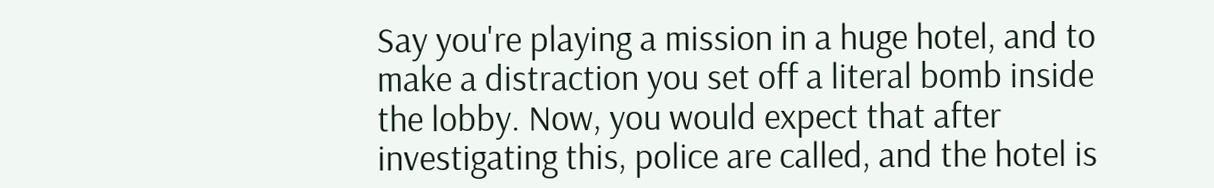Say you're playing a mission in a huge hotel, and to make a distraction you set off a literal bomb inside the lobby. Now, you would expect that after investigating this, police are called, and the hotel is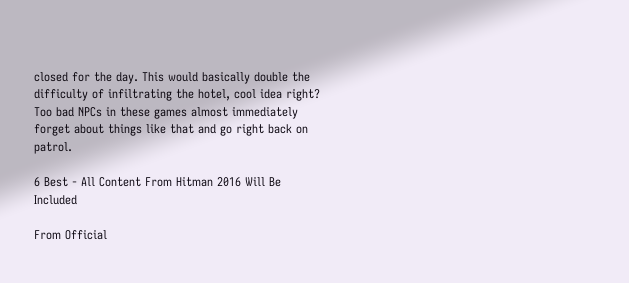closed for the day. This would basically double the difficulty of infiltrating the hotel, cool idea right? Too bad NPCs in these games almost immediately forget about things like that and go right back on patrol.

6 Best - All Content From Hitman 2016 Will Be Included

From Official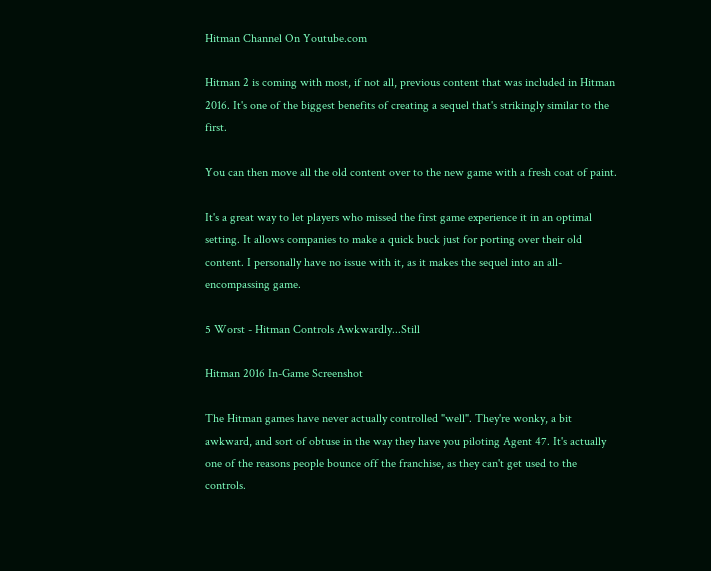Hitman Channel On Youtube.com

Hitman 2 is coming with most, if not all, previous content that was included in Hitman 2016. It's one of the biggest benefits of creating a sequel that's strikingly similar to the first.

You can then move all the old content over to the new game with a fresh coat of paint.

It's a great way to let players who missed the first game experience it in an optimal setting. It allows companies to make a quick buck just for porting over their old content. I personally have no issue with it, as it makes the sequel into an all-encompassing game.

5 Worst - Hitman Controls Awkwardly...Still

Hitman 2016 In-Game Screenshot

The Hitman games have never actually controlled "well". They're wonky, a bit awkward, and sort of obtuse in the way they have you piloting Agent 47. It's actually one of the reasons people bounce off the franchise, as they can't get used to the controls.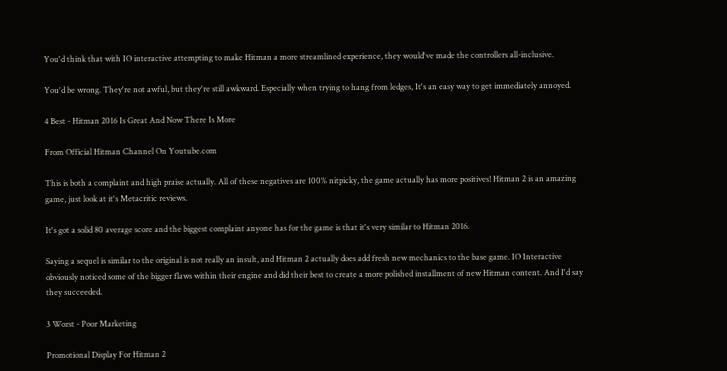You'd think that with IO interactive attempting to make Hitman a more streamlined experience, they would've made the controllers all-inclusive.

You'd be wrong. They're not awful, but they're still awkward. Especially when trying to hang from ledges, It's an easy way to get immediately annoyed.

4 Best - Hitman 2016 Is Great And Now There Is More

From Official Hitman Channel On Youtube.com

This is both a complaint and high praise actually. All of these negatives are 100% nitpicky, the game actually has more positives! Hitman 2 is an amazing game, just look at it's Metacritic reviews.

It's got a solid 80 average score and the biggest complaint anyone has for the game is that it's very similar to Hitman 2016.

Saying a sequel is similar to the original is not really an insult, and Hitman 2 actually does add fresh new mechanics to the base game. IO Interactive obviously noticed some of the bigger flaws within their engine and did their best to create a more polished installment of new Hitman content. And I'd say they succeeded.

3 Worst - Poor Marketing

Promotional Display For Hitman 2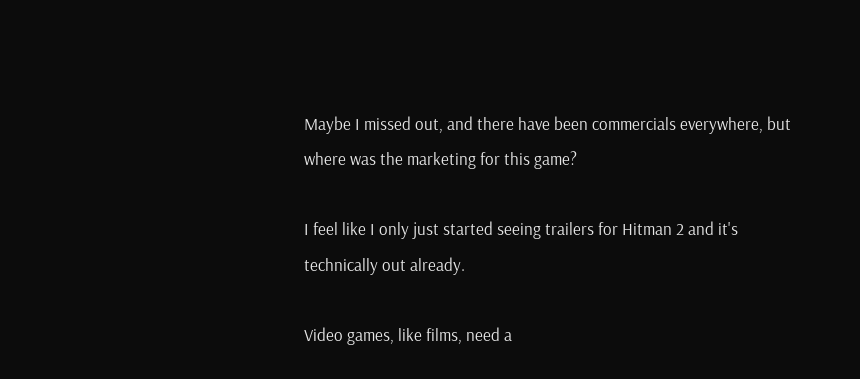Maybe I missed out, and there have been commercials everywhere, but where was the marketing for this game?

I feel like I only just started seeing trailers for Hitman 2 and it's technically out already.

Video games, like films, need a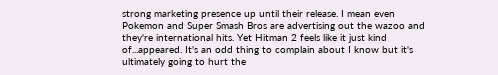strong marketing presence up until their release. I mean even Pokemon and Super Smash Bros are advertising out the wazoo and they're international hits. Yet Hitman 2 feels like it just kind of...appeared. It's an odd thing to complain about I know but it's ultimately going to hurt the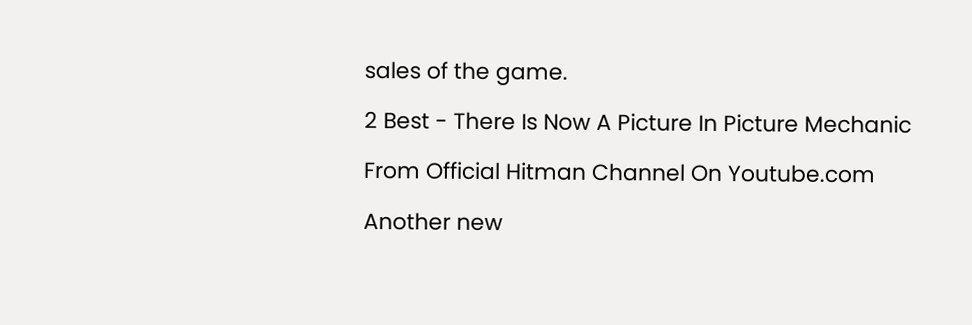sales of the game.

2 Best - There Is Now A Picture In Picture Mechanic

From Official Hitman Channel On Youtube.com

Another new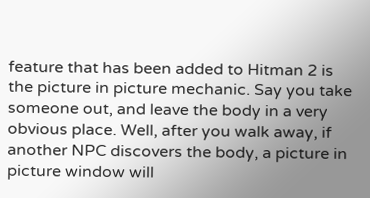feature that has been added to Hitman 2 is the picture in picture mechanic. Say you take someone out, and leave the body in a very obvious place. Well, after you walk away, if another NPC discovers the body, a picture in picture window will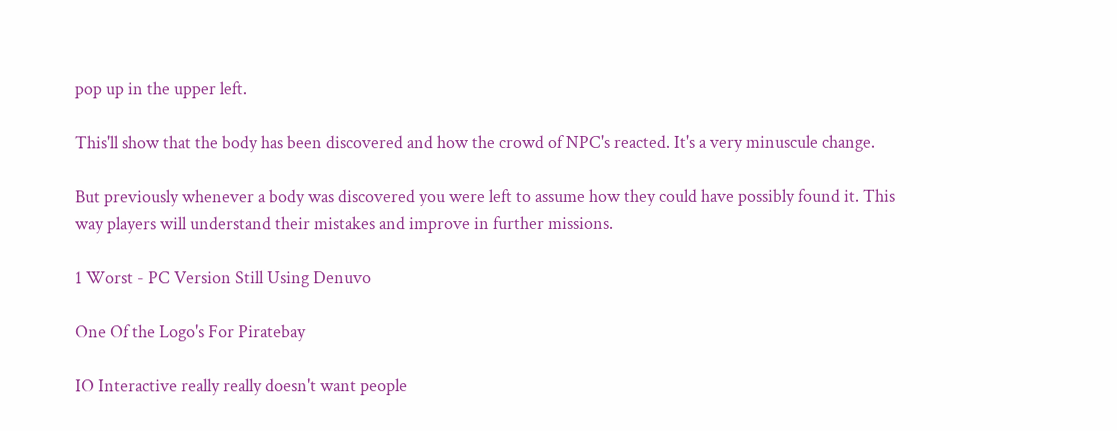pop up in the upper left.

This'll show that the body has been discovered and how the crowd of NPC's reacted. It's a very minuscule change.

But previously whenever a body was discovered you were left to assume how they could have possibly found it. This way players will understand their mistakes and improve in further missions.

1 Worst - PC Version Still Using Denuvo

One Of the Logo's For Piratebay

IO Interactive really really doesn't want people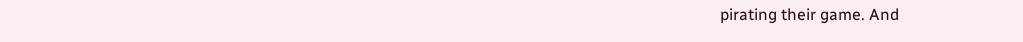pirating their game. And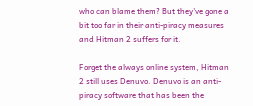who can blame them? But they've gone a bit too far in their anti-piracy measures and Hitman 2 suffers for it.

Forget the always online system, Hitman 2 still uses Denuvo. Denuvo is an anti-piracy software that has been the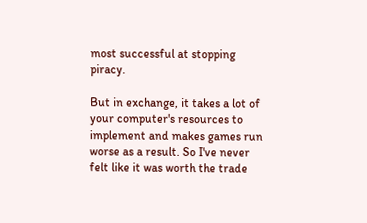most successful at stopping piracy.

But in exchange, it takes a lot of your computer's resources to implement and makes games run worse as a result. So I've never felt like it was worth the trade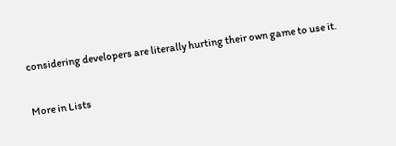considering developers are literally hurting their own game to use it.

More in Lists